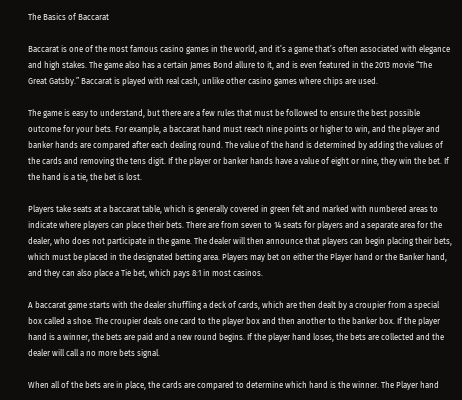The Basics of Baccarat

Baccarat is one of the most famous casino games in the world, and it’s a game that’s often associated with elegance and high stakes. The game also has a certain James Bond allure to it, and is even featured in the 2013 movie “The Great Gatsby.” Baccarat is played with real cash, unlike other casino games where chips are used.

The game is easy to understand, but there are a few rules that must be followed to ensure the best possible outcome for your bets. For example, a baccarat hand must reach nine points or higher to win, and the player and banker hands are compared after each dealing round. The value of the hand is determined by adding the values of the cards and removing the tens digit. If the player or banker hands have a value of eight or nine, they win the bet. If the hand is a tie, the bet is lost.

Players take seats at a baccarat table, which is generally covered in green felt and marked with numbered areas to indicate where players can place their bets. There are from seven to 14 seats for players and a separate area for the dealer, who does not participate in the game. The dealer will then announce that players can begin placing their bets, which must be placed in the designated betting area. Players may bet on either the Player hand or the Banker hand, and they can also place a Tie bet, which pays 8:1 in most casinos.

A baccarat game starts with the dealer shuffling a deck of cards, which are then dealt by a croupier from a special box called a shoe. The croupier deals one card to the player box and then another to the banker box. If the player hand is a winner, the bets are paid and a new round begins. If the player hand loses, the bets are collected and the dealer will call a no more bets signal.

When all of the bets are in place, the cards are compared to determine which hand is the winner. The Player hand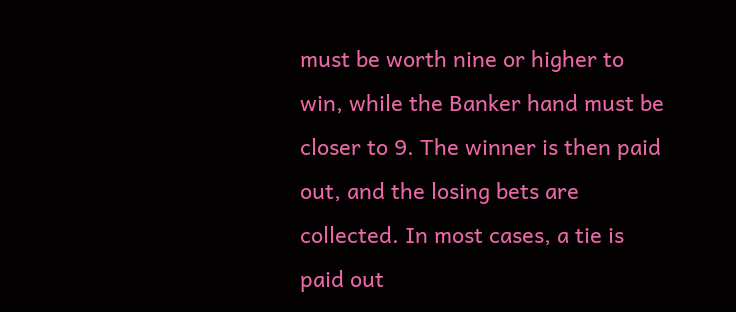must be worth nine or higher to win, while the Banker hand must be closer to 9. The winner is then paid out, and the losing bets are collected. In most cases, a tie is paid out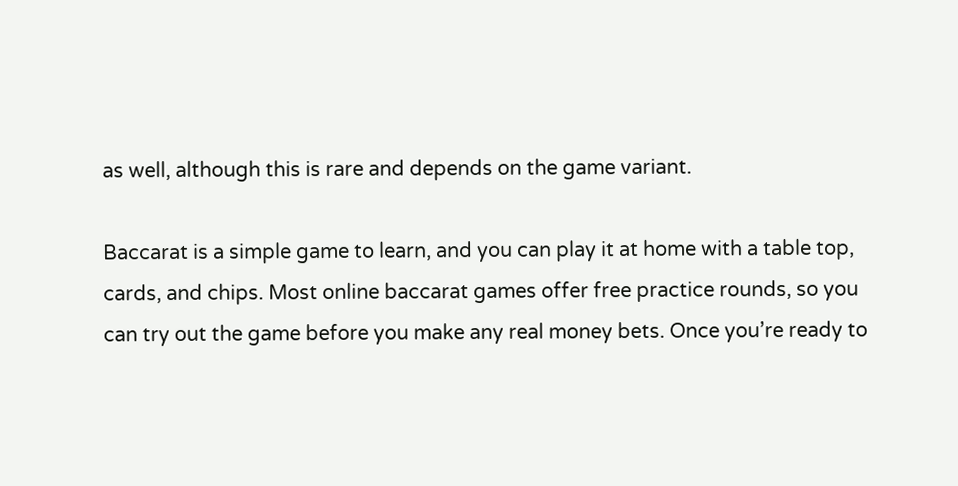as well, although this is rare and depends on the game variant.

Baccarat is a simple game to learn, and you can play it at home with a table top, cards, and chips. Most online baccarat games offer free practice rounds, so you can try out the game before you make any real money bets. Once you’re ready to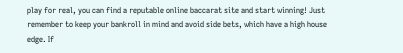play for real, you can find a reputable online baccarat site and start winning! Just remember to keep your bankroll in mind and avoid side bets, which have a high house edge. If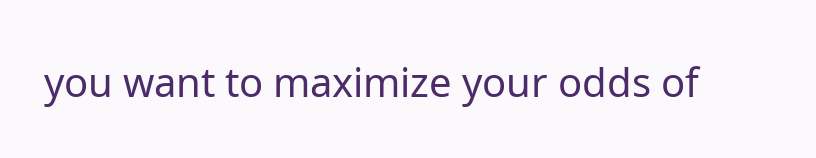you want to maximize your odds of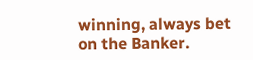winning, always bet on the Banker.